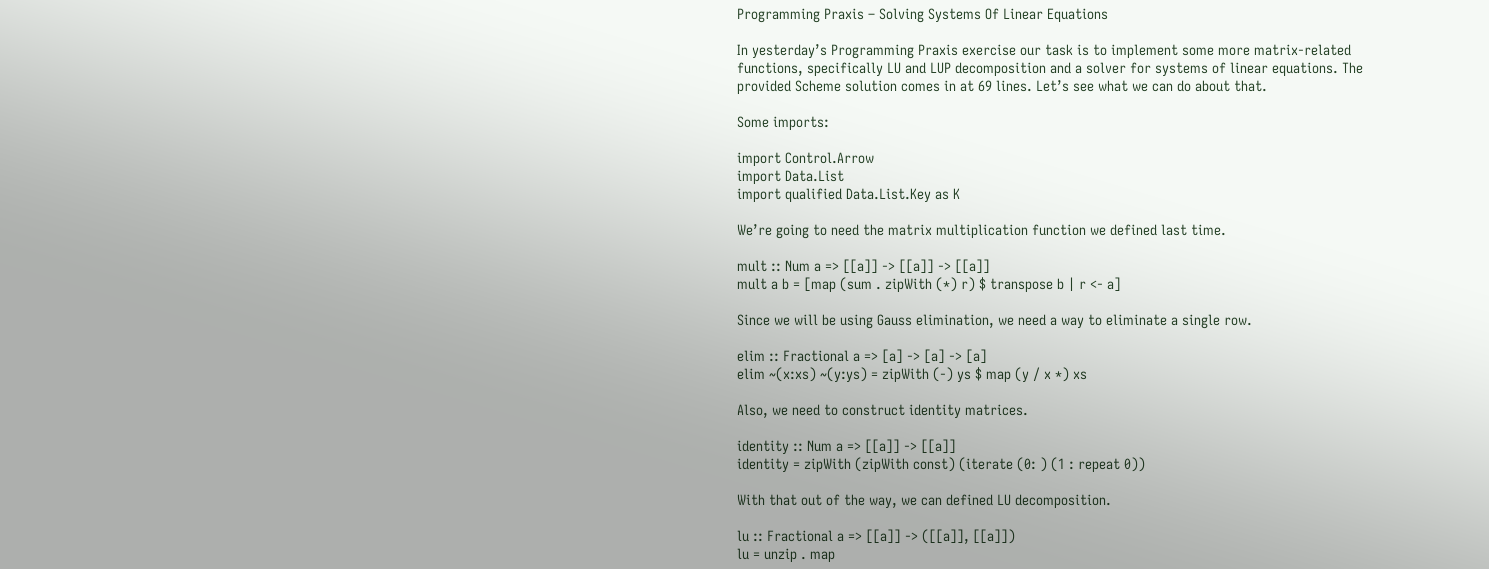Programming Praxis – Solving Systems Of Linear Equations

In yesterday’s Programming Praxis exercise our task is to implement some more matrix-related functions, specifically LU and LUP decomposition and a solver for systems of linear equations. The provided Scheme solution comes in at 69 lines. Let’s see what we can do about that.

Some imports:

import Control.Arrow
import Data.List
import qualified Data.List.Key as K

We’re going to need the matrix multiplication function we defined last time.

mult :: Num a => [[a]] -> [[a]] -> [[a]]
mult a b = [map (sum . zipWith (*) r) $ transpose b | r <- a]

Since we will be using Gauss elimination, we need a way to eliminate a single row.

elim :: Fractional a => [a] -> [a] -> [a]
elim ~(x:xs) ~(y:ys) = zipWith (-) ys $ map (y / x *) xs

Also, we need to construct identity matrices.

identity :: Num a => [[a]] -> [[a]]
identity = zipWith (zipWith const) (iterate (0: ) (1 : repeat 0))

With that out of the way, we can defined LU decomposition.

lu :: Fractional a => [[a]] -> ([[a]], [[a]])
lu = unzip . map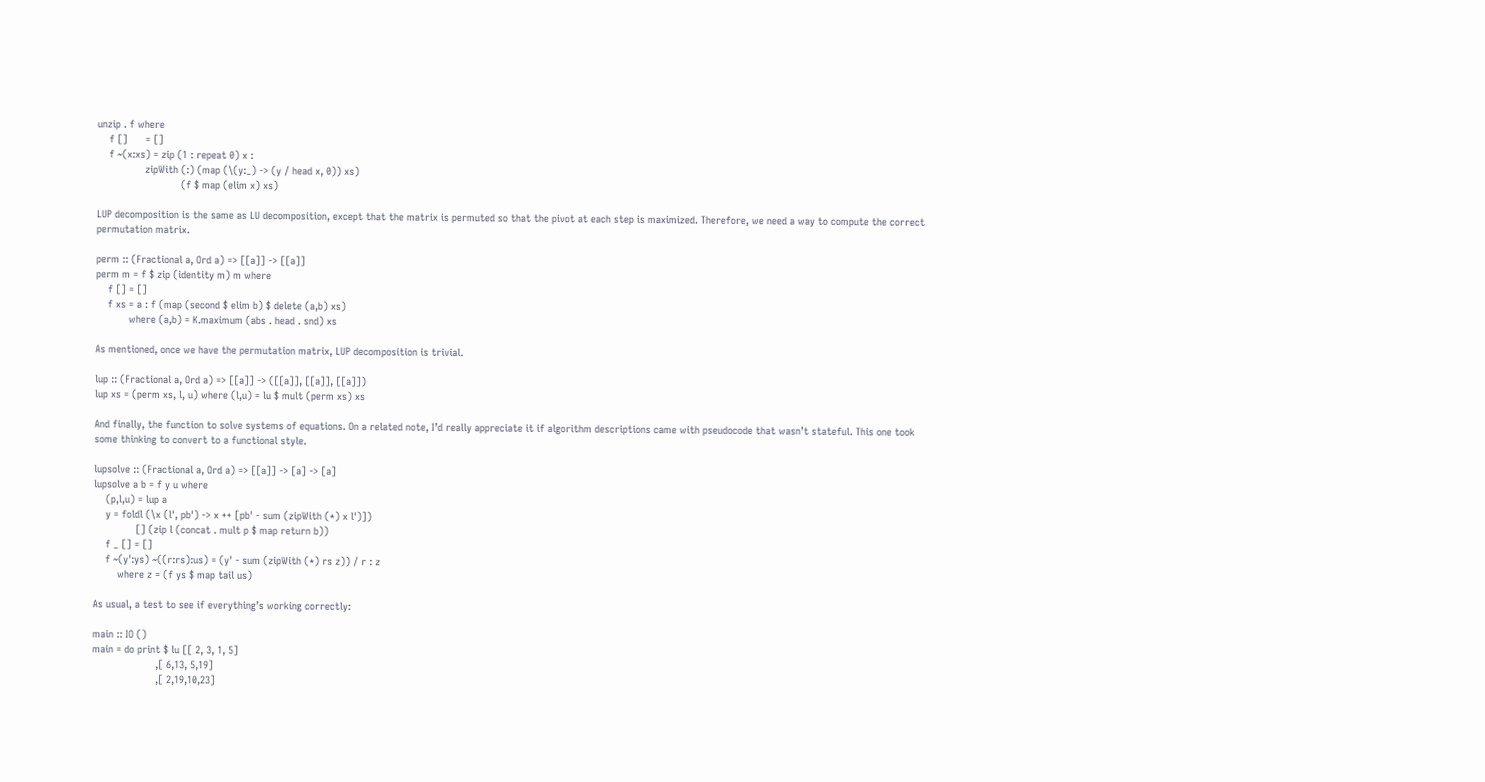unzip . f where
    f []      = []
    f ~(x:xs) = zip (1 : repeat 0) x :
                zipWith (:) (map (\(y:_) -> (y / head x, 0)) xs)
                            (f $ map (elim x) xs)

LUP decomposition is the same as LU decomposition, except that the matrix is permuted so that the pivot at each step is maximized. Therefore, we need a way to compute the correct permutation matrix.

perm :: (Fractional a, Ord a) => [[a]] -> [[a]]
perm m = f $ zip (identity m) m where
    f [] = []
    f xs = a : f (map (second $ elim b) $ delete (a,b) xs)
           where (a,b) = K.maximum (abs . head . snd) xs

As mentioned, once we have the permutation matrix, LUP decomposition is trivial.

lup :: (Fractional a, Ord a) => [[a]] -> ([[a]], [[a]], [[a]])
lup xs = (perm xs, l, u) where (l,u) = lu $ mult (perm xs) xs

And finally, the function to solve systems of equations. On a related note, I’d really appreciate it if algorithm descriptions came with pseudocode that wasn’t stateful. This one took some thinking to convert to a functional style.

lupsolve :: (Fractional a, Ord a) => [[a]] -> [a] -> [a]
lupsolve a b = f y u where
    (p,l,u) = lup a
    y = foldl (\x (l', pb') -> x ++ [pb' - sum (zipWith (*) x l')])
              [] (zip l (concat . mult p $ map return b))
    f _ [] = []
    f ~(y':ys) ~((r:rs):us) = (y' - sum (zipWith (*) rs z)) / r : z
        where z = (f ys $ map tail us)

As usual, a test to see if everything’s working correctly:

main :: IO ()
main = do print $ lu [[ 2, 3, 1, 5]
                     ,[ 6,13, 5,19]
                     ,[ 2,19,10,23]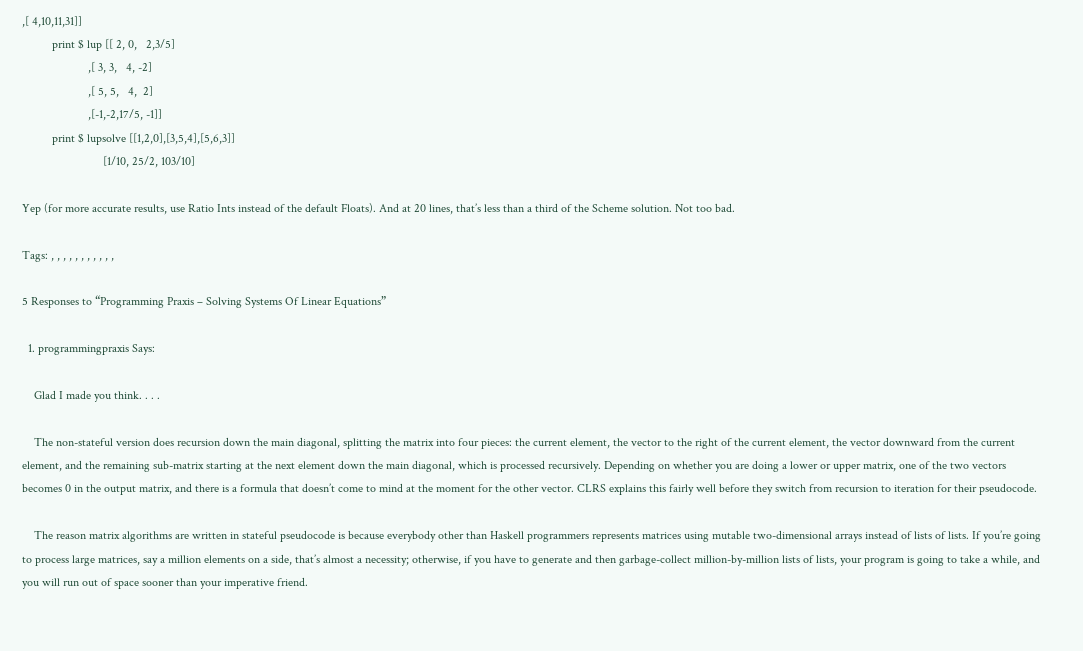,[ 4,10,11,31]]
          print $ lup [[ 2, 0,   2,3/5]
                      ,[ 3, 3,   4, -2]
                      ,[ 5, 5,   4,  2]
                      ,[-1,-2,17/5, -1]]
          print $ lupsolve [[1,2,0],[3,5,4],[5,6,3]]
                           [1/10, 25/2, 103/10]

Yep (for more accurate results, use Ratio Ints instead of the default Floats). And at 20 lines, that’s less than a third of the Scheme solution. Not too bad.

Tags: , , , , , , , , , , ,

5 Responses to “Programming Praxis – Solving Systems Of Linear Equations”

  1. programmingpraxis Says:

    Glad I made you think. . . .

    The non-stateful version does recursion down the main diagonal, splitting the matrix into four pieces: the current element, the vector to the right of the current element, the vector downward from the current element, and the remaining sub-matrix starting at the next element down the main diagonal, which is processed recursively. Depending on whether you are doing a lower or upper matrix, one of the two vectors becomes 0 in the output matrix, and there is a formula that doesn’t come to mind at the moment for the other vector. CLRS explains this fairly well before they switch from recursion to iteration for their pseudocode.

    The reason matrix algorithms are written in stateful pseudocode is because everybody other than Haskell programmers represents matrices using mutable two-dimensional arrays instead of lists of lists. If you’re going to process large matrices, say a million elements on a side, that’s almost a necessity; otherwise, if you have to generate and then garbage-collect million-by-million lists of lists, your program is going to take a while, and you will run out of space sooner than your imperative friend.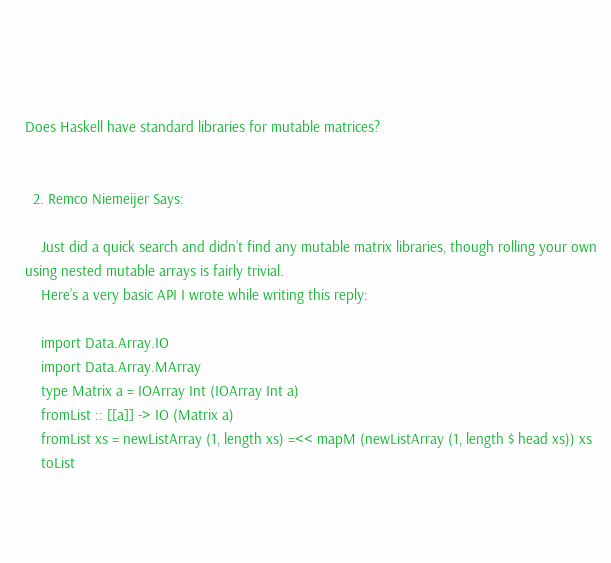Does Haskell have standard libraries for mutable matrices?


  2. Remco Niemeijer Says:

    Just did a quick search and didn’t find any mutable matrix libraries, though rolling your own using nested mutable arrays is fairly trivial.
    Here’s a very basic API I wrote while writing this reply:

    import Data.Array.IO
    import Data.Array.MArray
    type Matrix a = IOArray Int (IOArray Int a)
    fromList :: [[a]] -> IO (Matrix a)
    fromList xs = newListArray (1, length xs) =<< mapM (newListArray (1, length $ head xs)) xs
    toList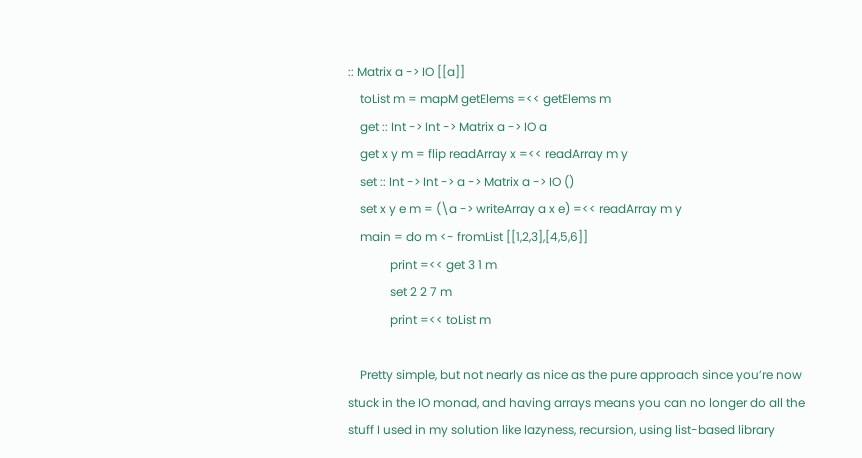:: Matrix a -> IO [[a]]
    toList m = mapM getElems =<< getElems m
    get :: Int -> Int -> Matrix a -> IO a
    get x y m = flip readArray x =<< readArray m y
    set :: Int -> Int -> a -> Matrix a -> IO ()
    set x y e m = (\a -> writeArray a x e) =<< readArray m y
    main = do m <- fromList [[1,2,3],[4,5,6]]
              print =<< get 3 1 m
              set 2 2 7 m
              print =<< toList m

    Pretty simple, but not nearly as nice as the pure approach since you’re now stuck in the IO monad, and having arrays means you can no longer do all the stuff I used in my solution like lazyness, recursion, using list-based library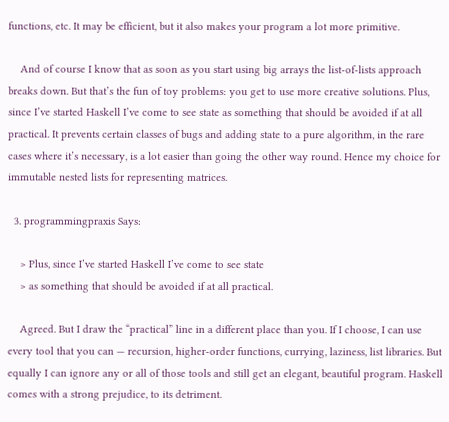functions, etc. It may be efficient, but it also makes your program a lot more primitive.

    And of course I know that as soon as you start using big arrays the list-of-lists approach breaks down. But that’s the fun of toy problems: you get to use more creative solutions. Plus, since I’ve started Haskell I’ve come to see state as something that should be avoided if at all practical. It prevents certain classes of bugs and adding state to a pure algorithm, in the rare cases where it’s necessary, is a lot easier than going the other way round. Hence my choice for immutable nested lists for representing matrices.

  3. programmingpraxis Says:

    > Plus, since I’ve started Haskell I’ve come to see state
    > as something that should be avoided if at all practical.

    Agreed. But I draw the “practical” line in a different place than you. If I choose, I can use every tool that you can — recursion, higher-order functions, currying, laziness, list libraries. But equally I can ignore any or all of those tools and still get an elegant, beautiful program. Haskell comes with a strong prejudice, to its detriment.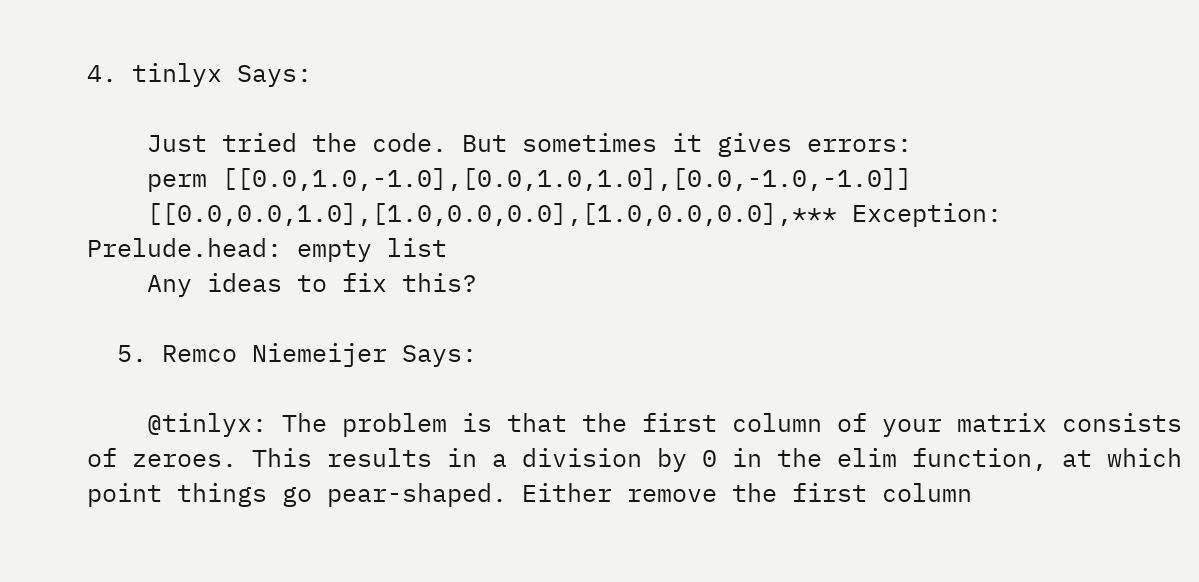4. tinlyx Says:

    Just tried the code. But sometimes it gives errors:
    perm [[0.0,1.0,-1.0],[0.0,1.0,1.0],[0.0,-1.0,-1.0]]
    [[0.0,0.0,1.0],[1.0,0.0,0.0],[1.0,0.0,0.0],*** Exception: Prelude.head: empty list
    Any ideas to fix this?

  5. Remco Niemeijer Says:

    @tinlyx: The problem is that the first column of your matrix consists of zeroes. This results in a division by 0 in the elim function, at which point things go pear-shaped. Either remove the first column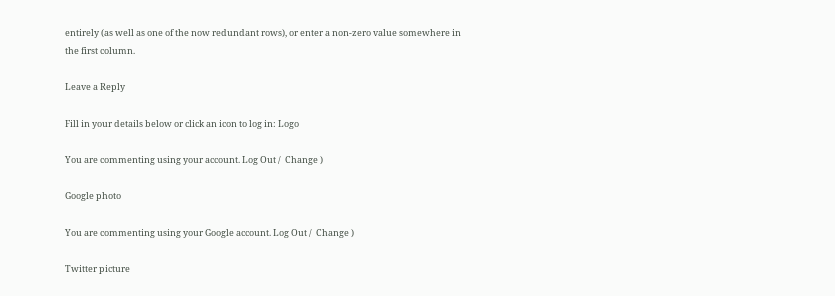entirely (as well as one of the now redundant rows), or enter a non-zero value somewhere in the first column.

Leave a Reply

Fill in your details below or click an icon to log in: Logo

You are commenting using your account. Log Out /  Change )

Google photo

You are commenting using your Google account. Log Out /  Change )

Twitter picture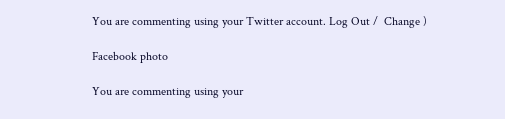You are commenting using your Twitter account. Log Out /  Change )

Facebook photo

You are commenting using your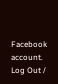Facebook account. Log Out /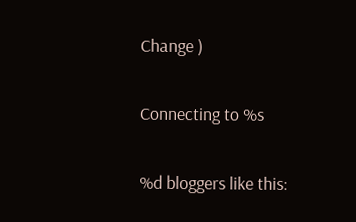Change )

Connecting to %s

%d bloggers like this: